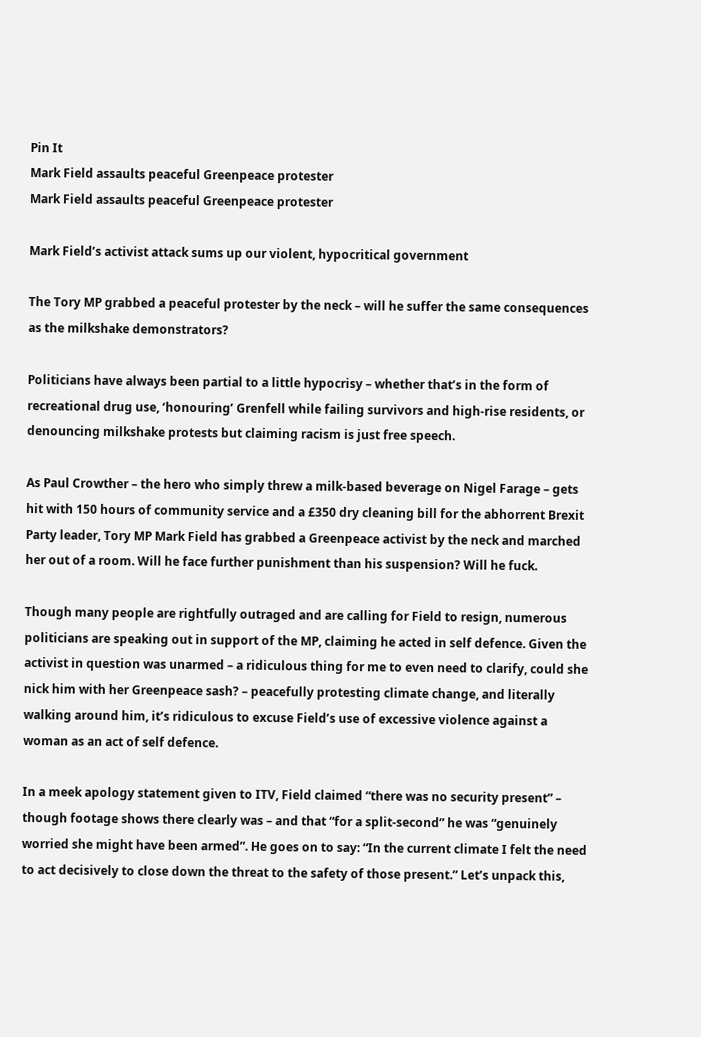Pin It
Mark Field assaults peaceful Greenpeace protester
Mark Field assaults peaceful Greenpeace protester

Mark Field’s activist attack sums up our violent, hypocritical government

The Tory MP grabbed a peaceful protester by the neck – will he suffer the same consequences as the milkshake demonstrators?

Politicians have always been partial to a little hypocrisy – whether that’s in the form of recreational drug use, ‘honouring’ Grenfell while failing survivors and high-rise residents, or denouncing milkshake protests but claiming racism is just free speech.

As Paul Crowther – the hero who simply threw a milk-based beverage on Nigel Farage – gets hit with 150 hours of community service and a £350 dry cleaning bill for the abhorrent Brexit Party leader, Tory MP Mark Field has grabbed a Greenpeace activist by the neck and marched her out of a room. Will he face further punishment than his suspension? Will he fuck.

Though many people are rightfully outraged and are calling for Field to resign, numerous politicians are speaking out in support of the MP, claiming he acted in self defence. Given the activist in question was unarmed – a ridiculous thing for me to even need to clarify, could she nick him with her Greenpeace sash? – peacefully protesting climate change, and literally walking around him, it’s ridiculous to excuse Field’s use of excessive violence against a woman as an act of self defence.

In a meek apology statement given to ITV, Field claimed “there was no security present” – though footage shows there clearly was – and that “for a split-second” he was “genuinely worried she might have been armed”. He goes on to say: “In the current climate I felt the need to act decisively to close down the threat to the safety of those present.” Let’s unpack this,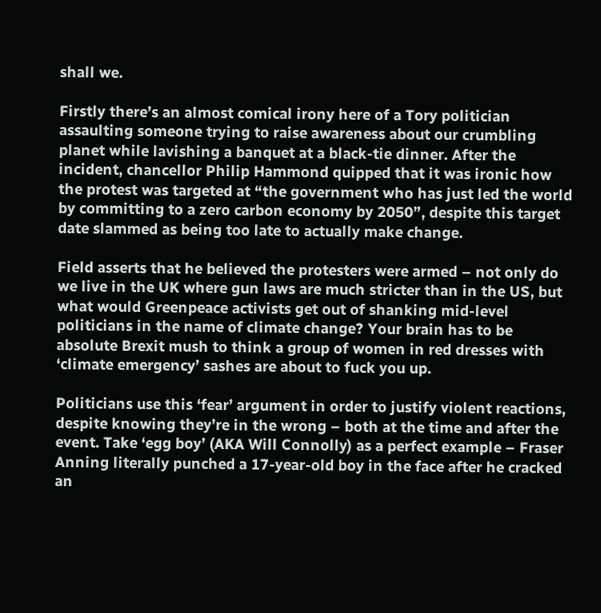shall we.

Firstly there’s an almost comical irony here of a Tory politician assaulting someone trying to raise awareness about our crumbling planet while lavishing a banquet at a black-tie dinner. After the incident, chancellor Philip Hammond quipped that it was ironic how the protest was targeted at “the government who has just led the world by committing to a zero carbon economy by 2050”, despite this target date slammed as being too late to actually make change.

Field asserts that he believed the protesters were armed – not only do we live in the UK where gun laws are much stricter than in the US, but what would Greenpeace activists get out of shanking mid-level politicians in the name of climate change? Your brain has to be absolute Brexit mush to think a group of women in red dresses with ‘climate emergency’ sashes are about to fuck you up.

Politicians use this ‘fear’ argument in order to justify violent reactions, despite knowing they’re in the wrong – both at the time and after the event. Take ‘egg boy’ (AKA Will Connolly) as a perfect example – Fraser Anning literally punched a 17-year-old boy in the face after he cracked an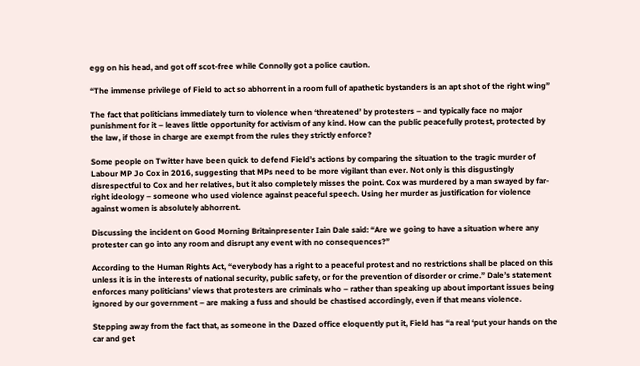egg on his head, and got off scot-free while Connolly got a police caution.

“The immense privilege of Field to act so abhorrent in a room full of apathetic bystanders is an apt shot of the right wing”

The fact that politicians immediately turn to violence when ‘threatened’ by protesters – and typically face no major punishment for it – leaves little opportunity for activism of any kind. How can the public peacefully protest, protected by the law, if those in charge are exempt from the rules they strictly enforce?

Some people on Twitter have been quick to defend Field’s actions by comparing the situation to the tragic murder of Labour MP Jo Cox in 2016, suggesting that MPs need to be more vigilant than ever. Not only is this disgustingly disrespectful to Cox and her relatives, but it also completely misses the point. Cox was murdered by a man swayed by far-right ideology – someone who used violence against peaceful speech. Using her murder as justification for violence against women is absolutely abhorrent.

Discussing the incident on Good Morning Britainpresenter Iain Dale said: “Are we going to have a situation where any protester can go into any room and disrupt any event with no consequences?”

According to the Human Rights Act, “everybody has a right to a peaceful protest and no restrictions shall be placed on this unless it is in the interests of national security, public safety, or for the prevention of disorder or crime.” Dale’s statement enforces many politicians’ views that protesters are criminals who – rather than speaking up about important issues being ignored by our government – are making a fuss and should be chastised accordingly, even if that means violence.

Stepping away from the fact that, as someone in the Dazed office eloquently put it, Field has “a real ‘put your hands on the car and get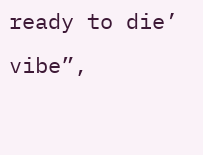ready to die’ vibe”,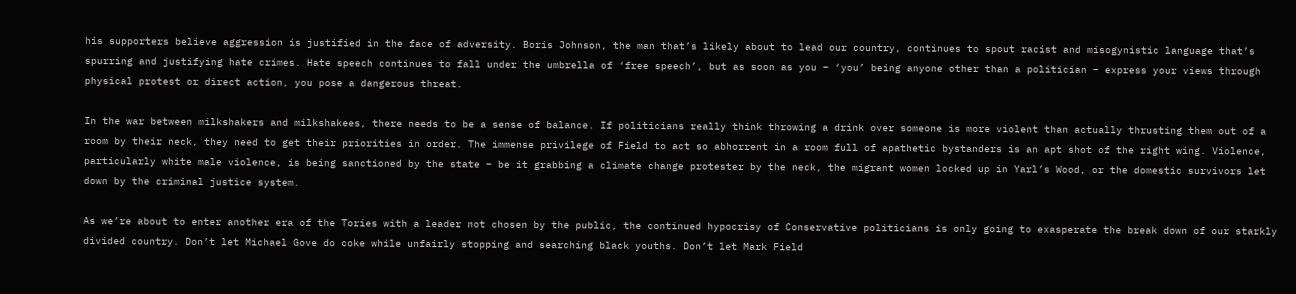his supporters believe aggression is justified in the face of adversity. Boris Johnson, the man that’s likely about to lead our country, continues to spout racist and misogynistic language that’s spurring and justifying hate crimes. Hate speech continues to fall under the umbrella of ‘free speech’, but as soon as you – ‘you’ being anyone other than a politician – express your views through physical protest or direct action, you pose a dangerous threat.

In the war between milkshakers and milkshakees, there needs to be a sense of balance. If politicians really think throwing a drink over someone is more violent than actually thrusting them out of a room by their neck, they need to get their priorities in order. The immense privilege of Field to act so abhorrent in a room full of apathetic bystanders is an apt shot of the right wing. Violence, particularly white male violence, is being sanctioned by the state – be it grabbing a climate change protester by the neck, the migrant women locked up in Yarl’s Wood, or the domestic survivors let down by the criminal justice system.

As we’re about to enter another era of the Tories with a leader not chosen by the public, the continued hypocrisy of Conservative politicians is only going to exasperate the break down of our starkly divided country. Don’t let Michael Gove do coke while unfairly stopping and searching black youths. Don’t let Mark Field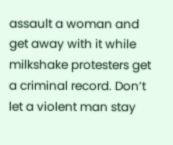assault a woman and get away with it while milkshake protesters get a criminal record. Don’t let a violent man stay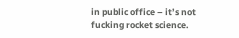in public office – it’s not fucking rocket science.